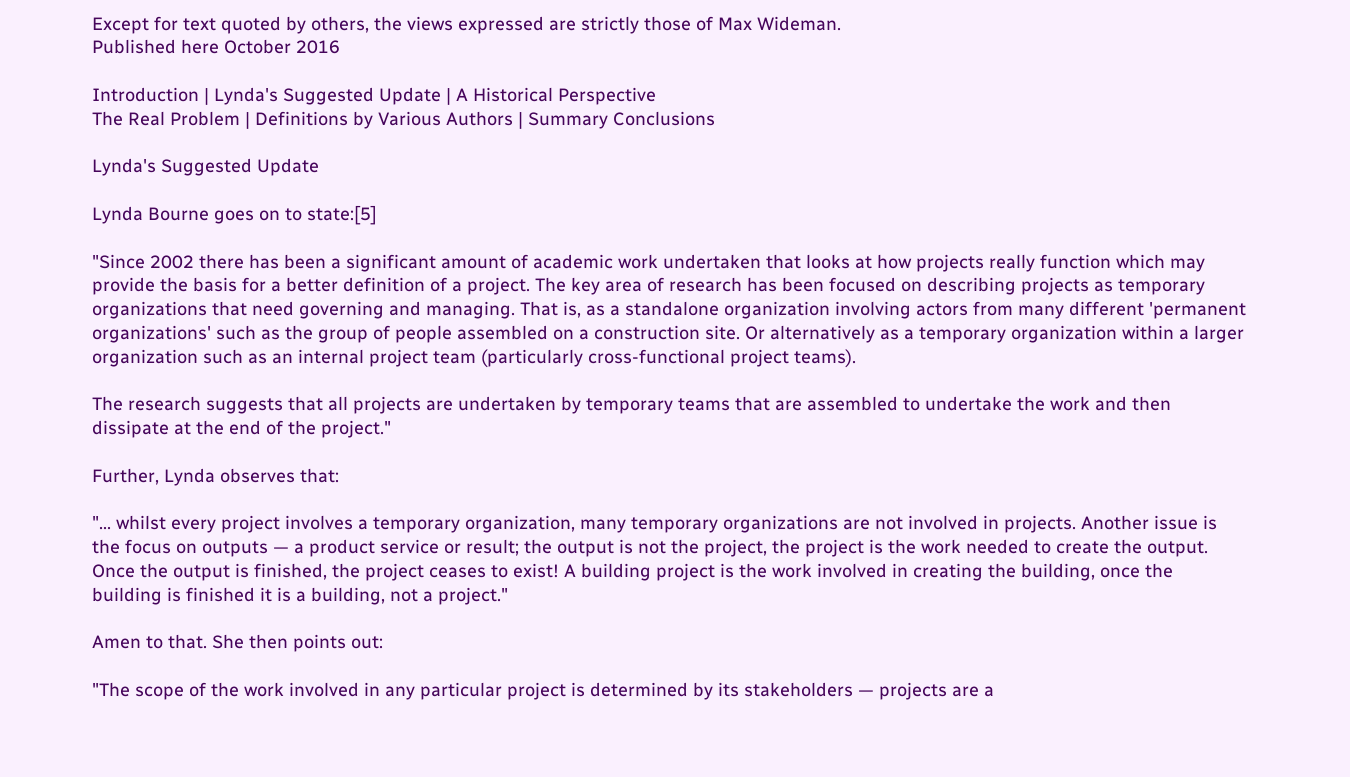Except for text quoted by others, the views expressed are strictly those of Max Wideman.
Published here October 2016

Introduction | Lynda's Suggested Update | A Historical Perspective
The Real Problem | Definitions by Various Authors | Summary Conclusions

Lynda's Suggested Update

Lynda Bourne goes on to state:[5]

"Since 2002 there has been a significant amount of academic work undertaken that looks at how projects really function which may provide the basis for a better definition of a project. The key area of research has been focused on describing projects as temporary organizations that need governing and managing. That is, as a standalone organization involving actors from many different 'permanent organizations' such as the group of people assembled on a construction site. Or alternatively as a temporary organization within a larger organization such as an internal project team (particularly cross-functional project teams).

The research suggests that all projects are undertaken by temporary teams that are assembled to undertake the work and then dissipate at the end of the project."

Further, Lynda observes that:

"... whilst every project involves a temporary organization, many temporary organizations are not involved in projects. Another issue is the focus on outputs — a product service or result; the output is not the project, the project is the work needed to create the output. Once the output is finished, the project ceases to exist! A building project is the work involved in creating the building, once the building is finished it is a building, not a project."

Amen to that. She then points out:

"The scope of the work involved in any particular project is determined by its stakeholders — projects are a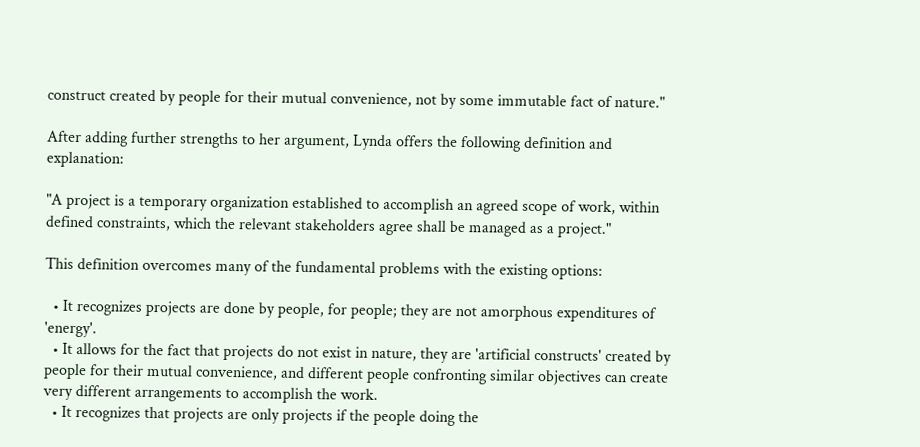construct created by people for their mutual convenience, not by some immutable fact of nature."

After adding further strengths to her argument, Lynda offers the following definition and explanation:

"A project is a temporary organization established to accomplish an agreed scope of work, within defined constraints, which the relevant stakeholders agree shall be managed as a project."

This definition overcomes many of the fundamental problems with the existing options:

  • It recognizes projects are done by people, for people; they are not amorphous expenditures of 'energy'.
  • It allows for the fact that projects do not exist in nature, they are 'artificial constructs' created by people for their mutual convenience, and different people confronting similar objectives can create very different arrangements to accomplish the work.
  • It recognizes that projects are only projects if the people doing the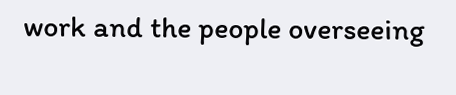work and the people overseeing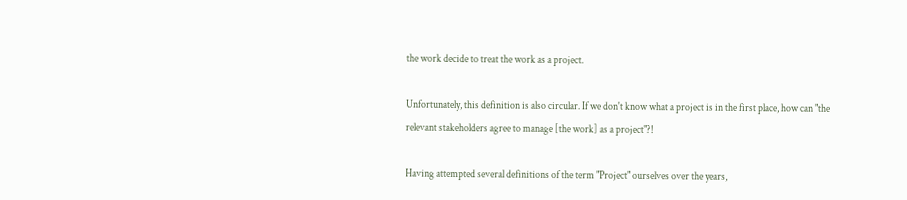the work decide to treat the work as a project.

Unfortunately, this definition is also circular. If we don't know what a project is in the first place, how can "the relevant stakeholders agree to manage [the work] as a project"?!

Having attempted several definitions of the term "Project" ourselves over the years,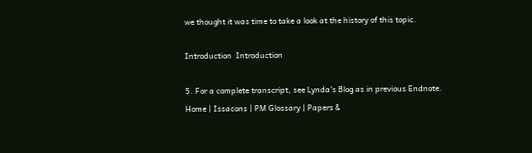we thought it was time to take a look at the history of this topic.

Introduction  Introduction

5. For a complete transcript, see Lynda's Blog as in previous Endnote.
Home | Issacons | PM Glossary | Papers &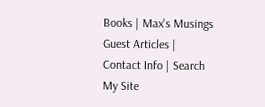Books | Max's Musings
Guest Articles | Contact Info | Search My Site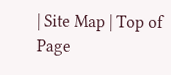| Site Map | Top of Page